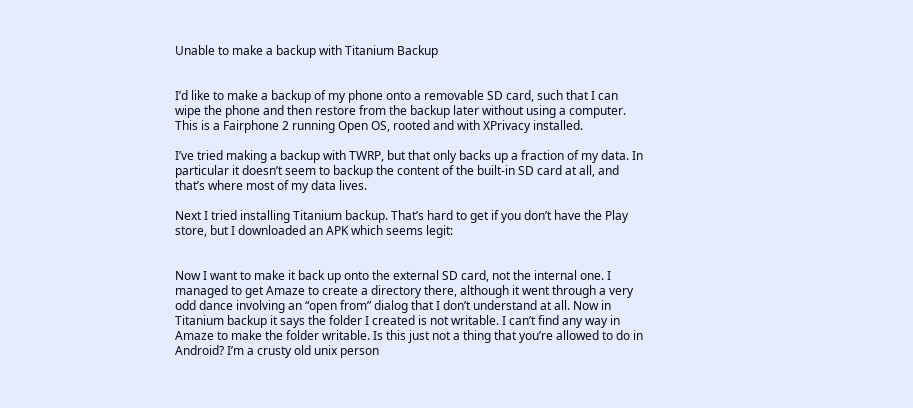Unable to make a backup with Titanium Backup


I’d like to make a backup of my phone onto a removable SD card, such that I can wipe the phone and then restore from the backup later without using a computer. This is a Fairphone 2 running Open OS, rooted and with XPrivacy installed.

I’ve tried making a backup with TWRP, but that only backs up a fraction of my data. In particular it doesn’t seem to backup the content of the built-in SD card at all, and that’s where most of my data lives.

Next I tried installing Titanium backup. That’s hard to get if you don’t have the Play store, but I downloaded an APK which seems legit:


Now I want to make it back up onto the external SD card, not the internal one. I managed to get Amaze to create a directory there, although it went through a very odd dance involving an “open from” dialog that I don’t understand at all. Now in Titanium backup it says the folder I created is not writable. I can’t find any way in Amaze to make the folder writable. Is this just not a thing that you’re allowed to do in Android? I’m a crusty old unix person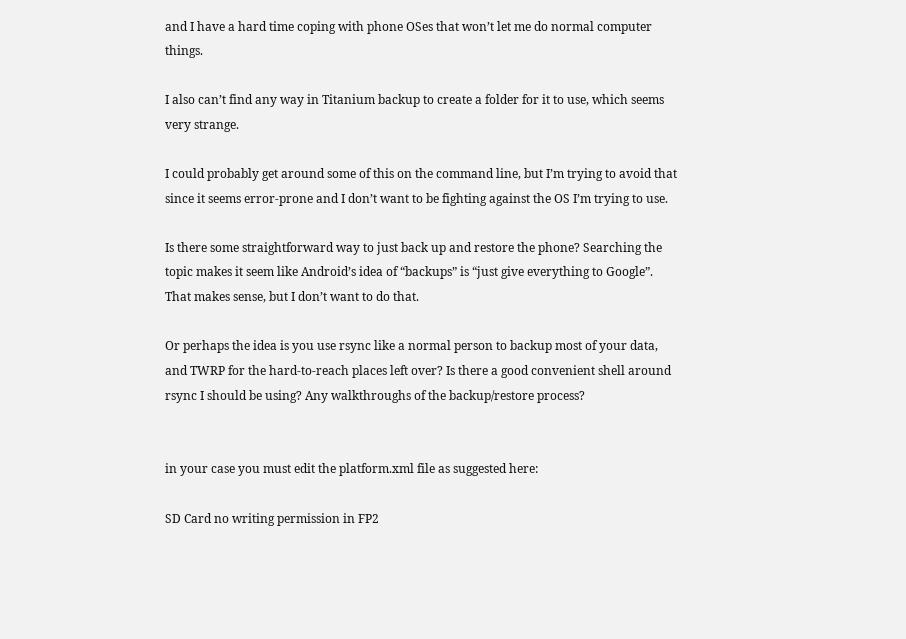and I have a hard time coping with phone OSes that won’t let me do normal computer things.

I also can’t find any way in Titanium backup to create a folder for it to use, which seems very strange.

I could probably get around some of this on the command line, but I’m trying to avoid that since it seems error-prone and I don’t want to be fighting against the OS I’m trying to use.

Is there some straightforward way to just back up and restore the phone? Searching the topic makes it seem like Android’s idea of “backups” is “just give everything to Google”. That makes sense, but I don’t want to do that.

Or perhaps the idea is you use rsync like a normal person to backup most of your data, and TWRP for the hard-to-reach places left over? Is there a good convenient shell around rsync I should be using? Any walkthroughs of the backup/restore process?


in your case you must edit the platform.xml file as suggested here:

SD Card no writing permission in FP2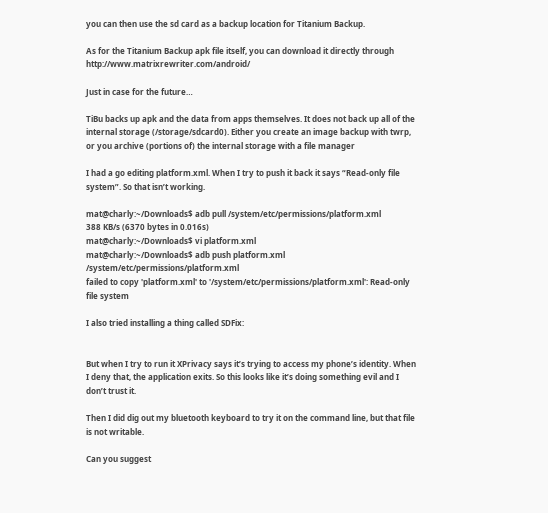you can then use the sd card as a backup location for Titanium Backup.

As for the Titanium Backup apk file itself, you can download it directly through http://www.matrixrewriter.com/android/

Just in case for the future…

TiBu backs up apk and the data from apps themselves. It does not back up all of the internal storage (/storage/sdcard0). Either you create an image backup with twrp, or you archive (portions of) the internal storage with a file manager

I had a go editing platform.xml. When I try to push it back it says “Read-only file system”. So that isn’t working.

mat@charly:~/Downloads$ adb pull /system/etc/permissions/platform.xml
388 KB/s (6370 bytes in 0.016s)
mat@charly:~/Downloads$ vi platform.xml
mat@charly:~/Downloads$ adb push platform.xml /system/etc/permissions/platform.xml
failed to copy 'platform.xml' to '/system/etc/permissions/platform.xml': Read-only file system

I also tried installing a thing called SDFix:


But when I try to run it XPrivacy says it’s trying to access my phone’s identity. When I deny that, the application exits. So this looks like it’s doing something evil and I don’t trust it.

Then I did dig out my bluetooth keyboard to try it on the command line, but that file is not writable.

Can you suggest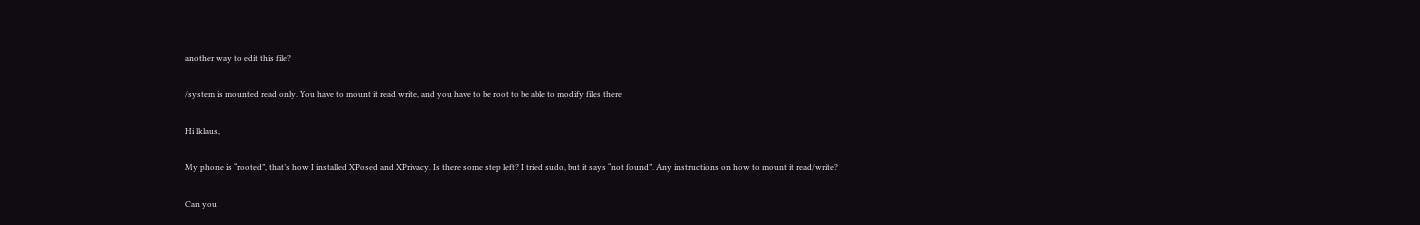another way to edit this file?

/system is mounted read only. You have to mount it read write, and you have to be root to be able to modify files there

Hi lklaus,

My phone is “rooted”, that’s how I installed XPosed and XPrivacy. Is there some step left? I tried sudo, but it says “not found”. Any instructions on how to mount it read/write?

Can you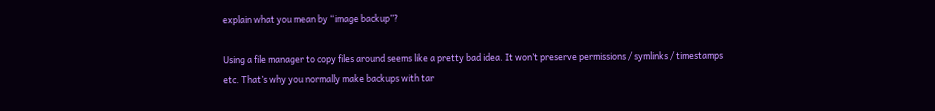explain what you mean by “image backup”?

Using a file manager to copy files around seems like a pretty bad idea. It won’t preserve permissions / symlinks / timestamps etc. That’s why you normally make backups with tar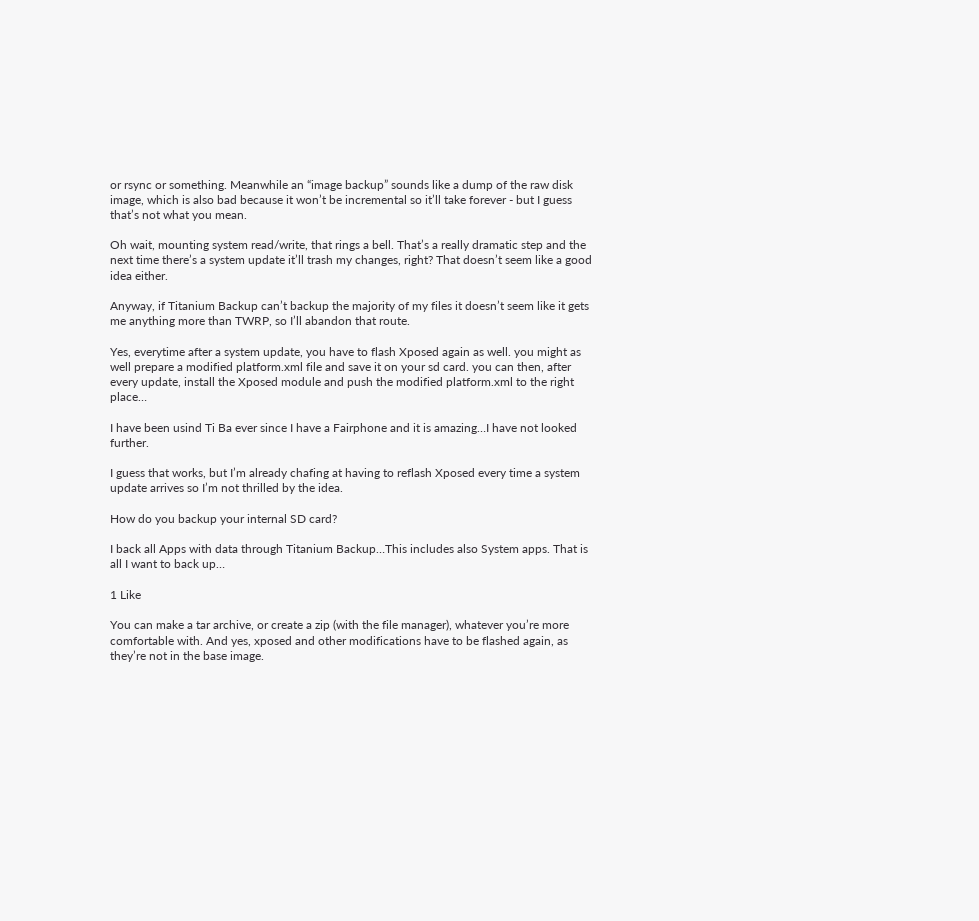or rsync or something. Meanwhile an “image backup” sounds like a dump of the raw disk image, which is also bad because it won’t be incremental so it’ll take forever - but I guess that’s not what you mean.

Oh wait, mounting system read/write, that rings a bell. That’s a really dramatic step and the next time there’s a system update it’ll trash my changes, right? That doesn’t seem like a good idea either.

Anyway, if Titanium Backup can’t backup the majority of my files it doesn’t seem like it gets me anything more than TWRP, so I’ll abandon that route.

Yes, everytime after a system update, you have to flash Xposed again as well. you might as well prepare a modified platform.xml file and save it on your sd card. you can then, after every update, install the Xposed module and push the modified platform.xml to the right place…

I have been usind Ti Ba ever since I have a Fairphone and it is amazing…I have not looked further.

I guess that works, but I’m already chafing at having to reflash Xposed every time a system update arrives so I’m not thrilled by the idea.

How do you backup your internal SD card?

I back all Apps with data through Titanium Backup…This includes also System apps. That is all I want to back up…

1 Like

You can make a tar archive, or create a zip (with the file manager), whatever you’re more comfortable with. And yes, xposed and other modifications have to be flashed again, as they’re not in the base image.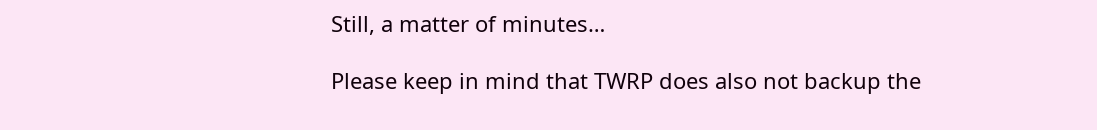Still, a matter of minutes…

Please keep in mind that TWRP does also not backup the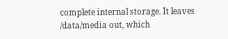complete internal storage. It leaves /data/media out, which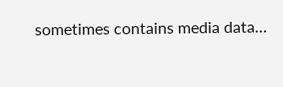sometimes contains media data…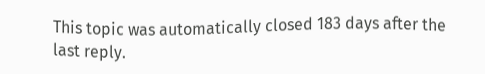This topic was automatically closed 183 days after the last reply.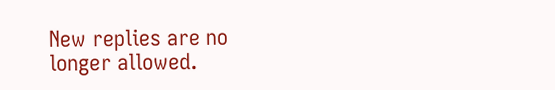New replies are no longer allowed.